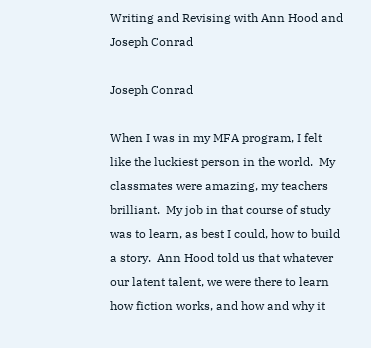Writing and Revising with Ann Hood and Joseph Conrad

Joseph Conrad

When I was in my MFA program, I felt like the luckiest person in the world.  My classmates were amazing, my teachers brilliant.  My job in that course of study was to learn, as best I could, how to build a story.  Ann Hood told us that whatever our latent talent, we were there to learn how fiction works, and how and why it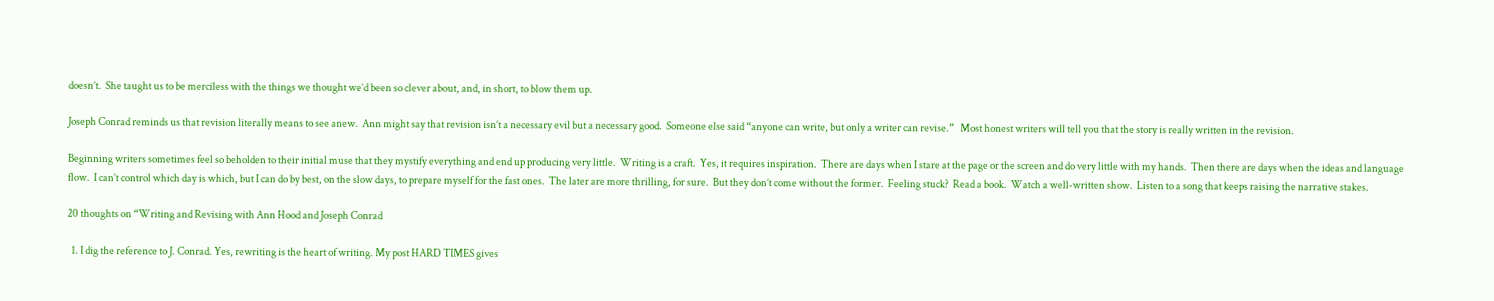doesn’t.  She taught us to be merciless with the things we thought we’d been so clever about, and, in short, to blow them up.

Joseph Conrad reminds us that revision literally means to see anew.  Ann might say that revision isn’t a necessary evil but a necessary good.  Someone else said “anyone can write, but only a writer can revise.”   Most honest writers will tell you that the story is really written in the revision.

Beginning writers sometimes feel so beholden to their initial muse that they mystify everything and end up producing very little.  Writing is a craft.  Yes, it requires inspiration.  There are days when I stare at the page or the screen and do very little with my hands.  Then there are days when the ideas and language flow.  I can’t control which day is which, but I can do by best, on the slow days, to prepare myself for the fast ones.  The later are more thrilling, for sure.  But they don’t come without the former.  Feeling stuck?  Read a book.  Watch a well-written show.  Listen to a song that keeps raising the narrative stakes.

20 thoughts on “Writing and Revising with Ann Hood and Joseph Conrad

  1. I dig the reference to J. Conrad. Yes, rewriting is the heart of writing. My post HARD TIMES gives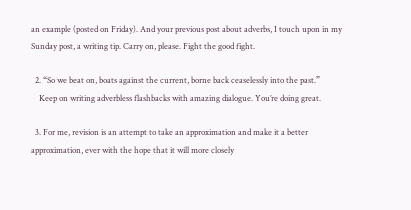an example (posted on Friday). And your previous post about adverbs, I touch upon in my Sunday post, a writing tip. Carry on, please. Fight the good fight.

  2. “So we beat on, boats against the current, borne back ceaselessly into the past.”
    Keep on writing adverbless flashbacks with amazing dialogue. You’re doing great.

  3. For me, revision is an attempt to take an approximation and make it a better approximation, ever with the hope that it will more closely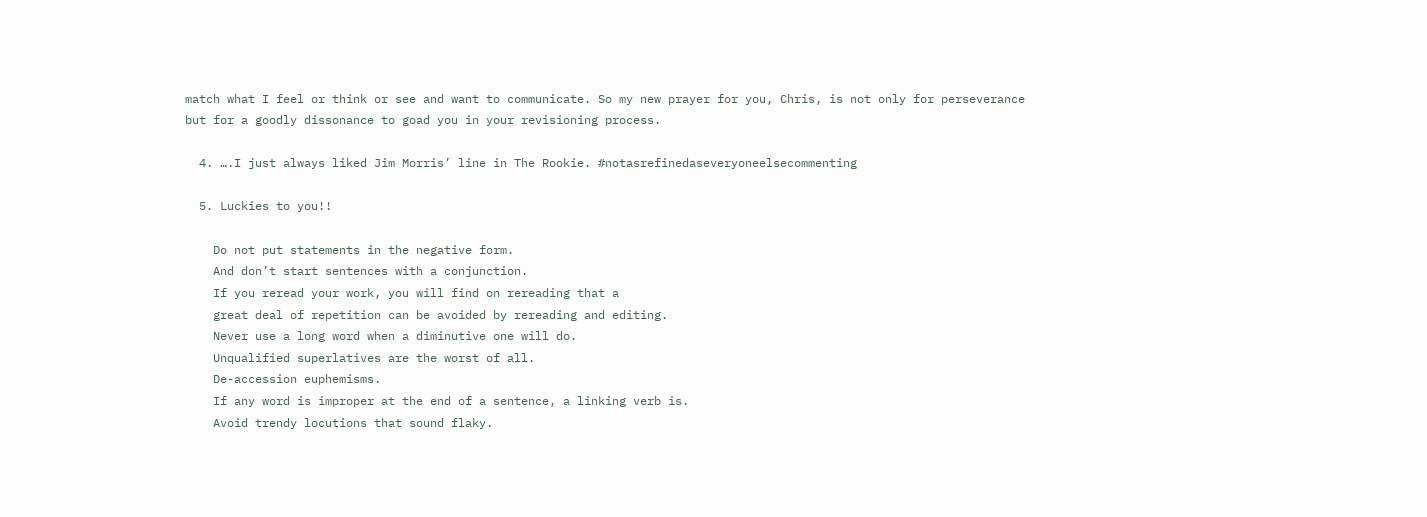match what I feel or think or see and want to communicate. So my new prayer for you, Chris, is not only for perseverance but for a goodly dissonance to goad you in your revisioning process.

  4. ….I just always liked Jim Morris’ line in The Rookie. #notasrefinedaseveryoneelsecommenting

  5. Luckies to you!!

    Do not put statements in the negative form.
    And don’t start sentences with a conjunction.
    If you reread your work, you will find on rereading that a
    great deal of repetition can be avoided by rereading and editing.
    Never use a long word when a diminutive one will do.
    Unqualified superlatives are the worst of all.
    De-accession euphemisms.
    If any word is improper at the end of a sentence, a linking verb is.
    Avoid trendy locutions that sound flaky.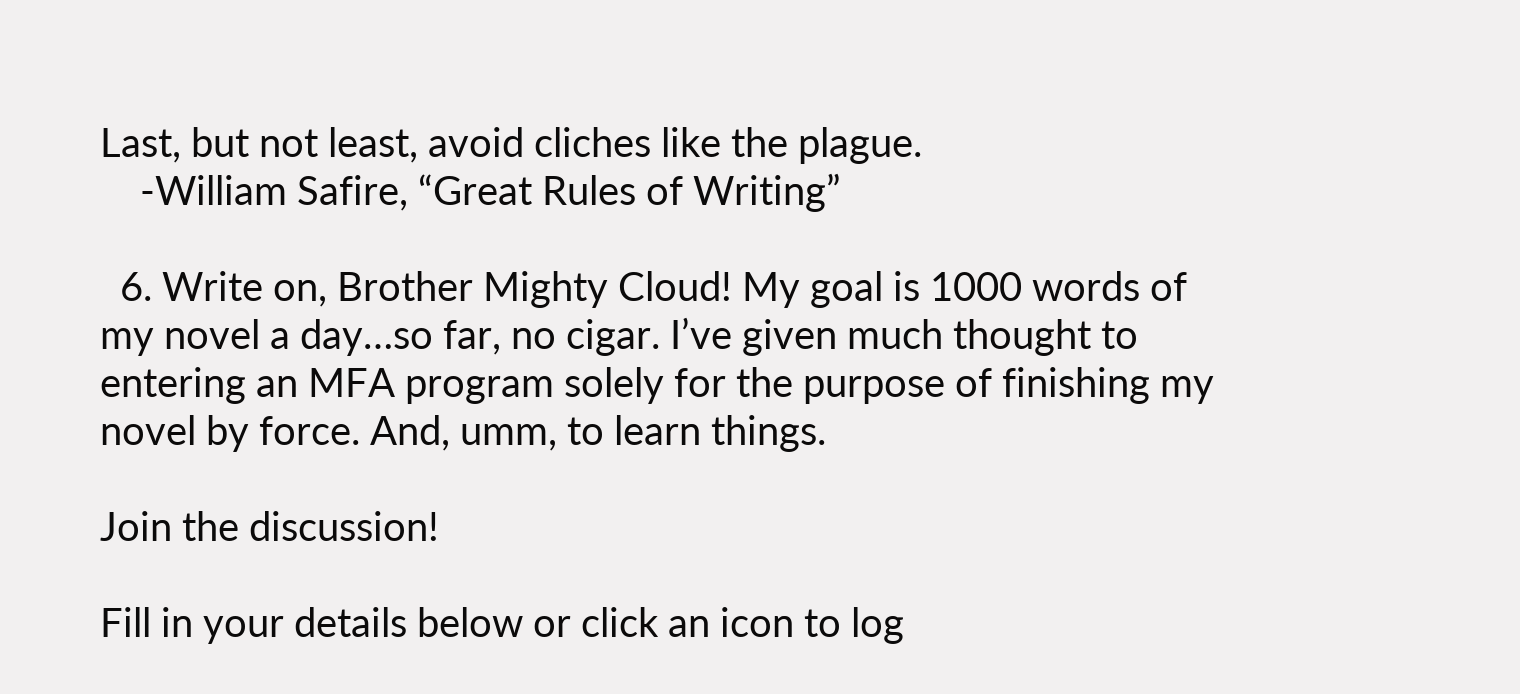Last, but not least, avoid cliches like the plague.
    -William Safire, “Great Rules of Writing”

  6. Write on, Brother Mighty Cloud! My goal is 1000 words of my novel a day…so far, no cigar. I’ve given much thought to entering an MFA program solely for the purpose of finishing my novel by force. And, umm, to learn things.

Join the discussion!

Fill in your details below or click an icon to log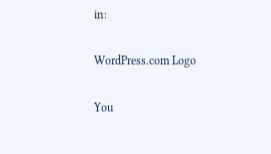in:

WordPress.com Logo

You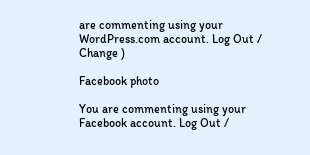are commenting using your WordPress.com account. Log Out /  Change )

Facebook photo

You are commenting using your Facebook account. Log Out /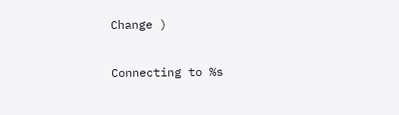Change )

Connecting to %s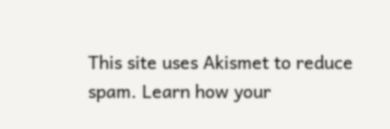This site uses Akismet to reduce spam. Learn how your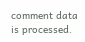comment data is processed.